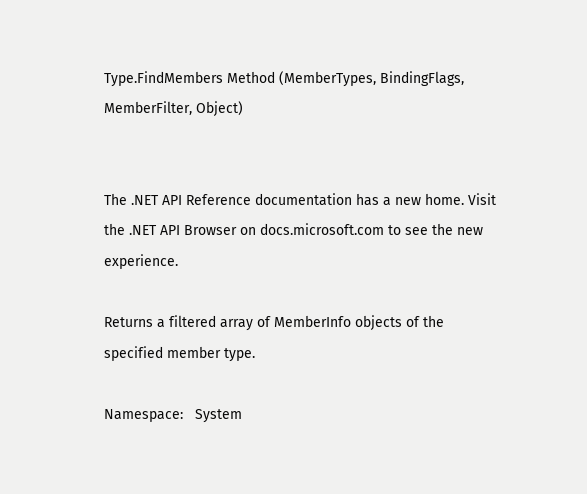Type.FindMembers Method (MemberTypes, BindingFlags, MemberFilter, Object)


The .NET API Reference documentation has a new home. Visit the .NET API Browser on docs.microsoft.com to see the new experience.

Returns a filtered array of MemberInfo objects of the specified member type.

Namespace:   System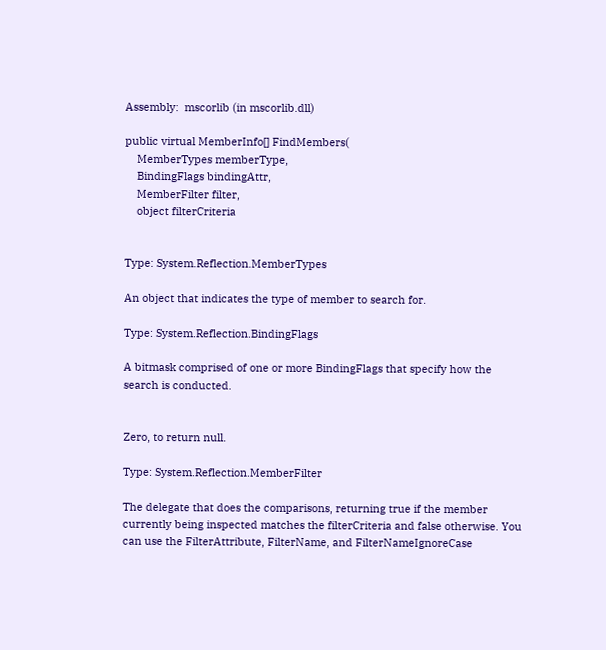Assembly:  mscorlib (in mscorlib.dll)

public virtual MemberInfo[] FindMembers(
    MemberTypes memberType,
    BindingFlags bindingAttr,
    MemberFilter filter,
    object filterCriteria


Type: System.Reflection.MemberTypes

An object that indicates the type of member to search for.

Type: System.Reflection.BindingFlags

A bitmask comprised of one or more BindingFlags that specify how the search is conducted.


Zero, to return null.

Type: System.Reflection.MemberFilter

The delegate that does the comparisons, returning true if the member currently being inspected matches the filterCriteria and false otherwise. You can use the FilterAttribute, FilterName, and FilterNameIgnoreCase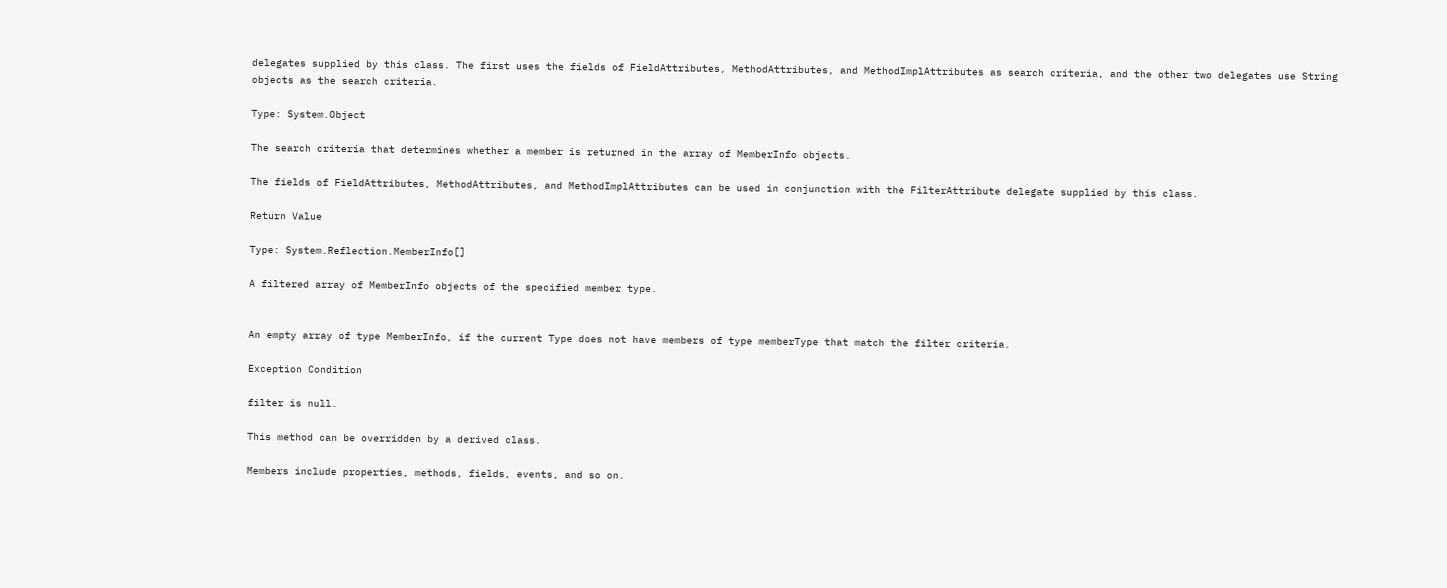delegates supplied by this class. The first uses the fields of FieldAttributes, MethodAttributes, and MethodImplAttributes as search criteria, and the other two delegates use String objects as the search criteria.

Type: System.Object

The search criteria that determines whether a member is returned in the array of MemberInfo objects.

The fields of FieldAttributes, MethodAttributes, and MethodImplAttributes can be used in conjunction with the FilterAttribute delegate supplied by this class.

Return Value

Type: System.Reflection.MemberInfo[]

A filtered array of MemberInfo objects of the specified member type.


An empty array of type MemberInfo, if the current Type does not have members of type memberType that match the filter criteria.

Exception Condition

filter is null.

This method can be overridden by a derived class.

Members include properties, methods, fields, events, and so on.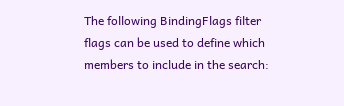The following BindingFlags filter flags can be used to define which members to include in the search: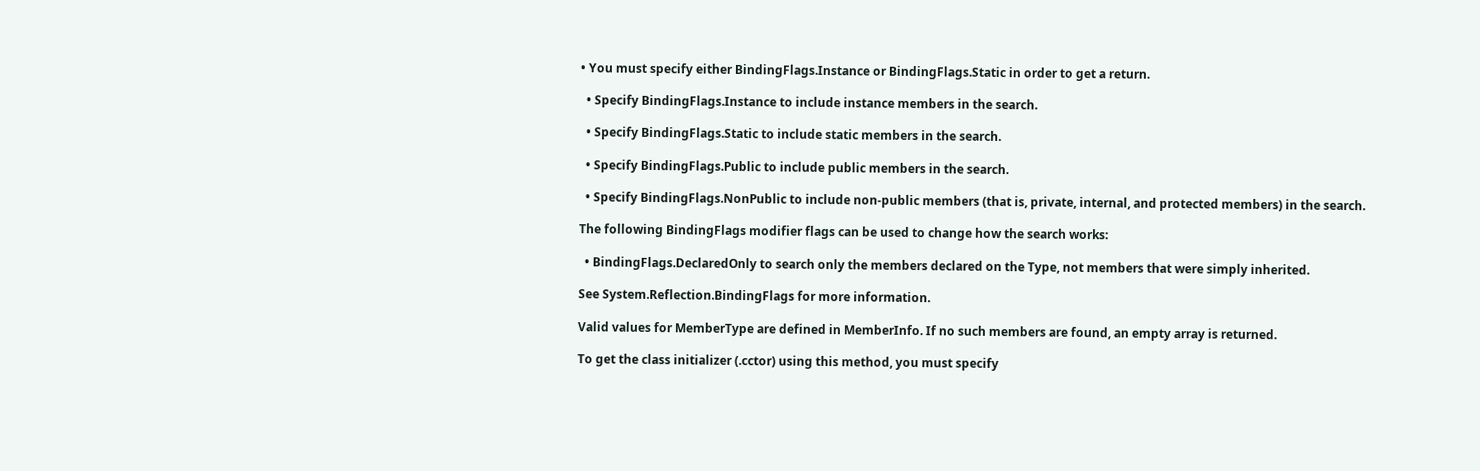• You must specify either BindingFlags.Instance or BindingFlags.Static in order to get a return.

  • Specify BindingFlags.Instance to include instance members in the search.

  • Specify BindingFlags.Static to include static members in the search.

  • Specify BindingFlags.Public to include public members in the search.

  • Specify BindingFlags.NonPublic to include non-public members (that is, private, internal, and protected members) in the search.

The following BindingFlags modifier flags can be used to change how the search works:

  • BindingFlags.DeclaredOnly to search only the members declared on the Type, not members that were simply inherited.

See System.Reflection.BindingFlags for more information.

Valid values for MemberType are defined in MemberInfo. If no such members are found, an empty array is returned.

To get the class initializer (.cctor) using this method, you must specify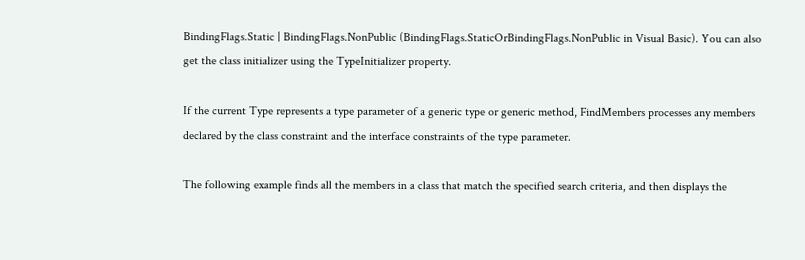BindingFlags.Static | BindingFlags.NonPublic (BindingFlags.StaticOrBindingFlags.NonPublic in Visual Basic). You can also get the class initializer using the TypeInitializer property.

If the current Type represents a type parameter of a generic type or generic method, FindMembers processes any members declared by the class constraint and the interface constraints of the type parameter.

The following example finds all the members in a class that match the specified search criteria, and then displays the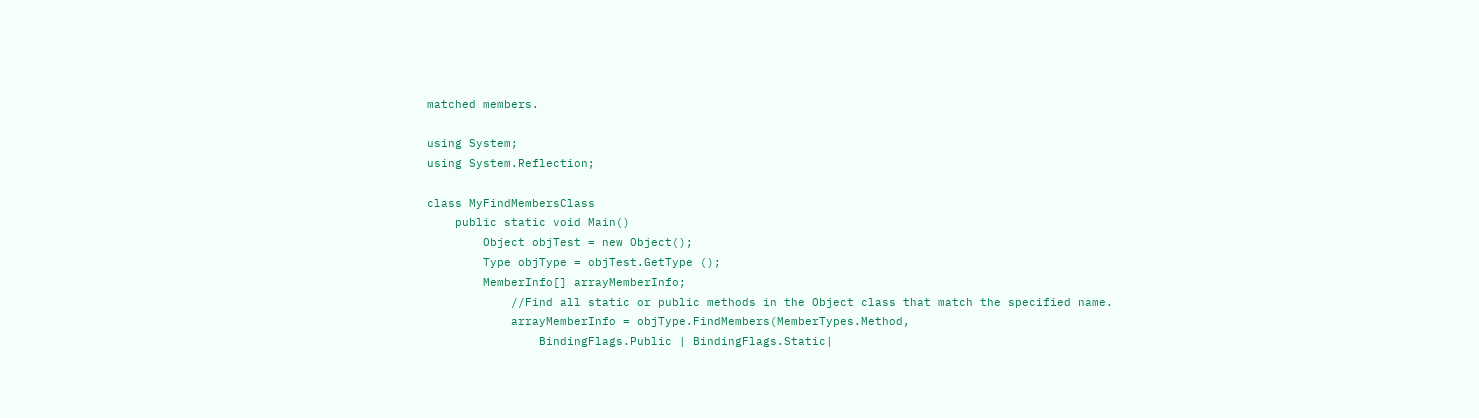matched members.

using System;
using System.Reflection;

class MyFindMembersClass
    public static void Main()
        Object objTest = new Object();
        Type objType = objTest.GetType ();
        MemberInfo[] arrayMemberInfo;
            //Find all static or public methods in the Object class that match the specified name.
            arrayMemberInfo = objType.FindMembers(MemberTypes.Method,
                BindingFlags.Public | BindingFlags.Static|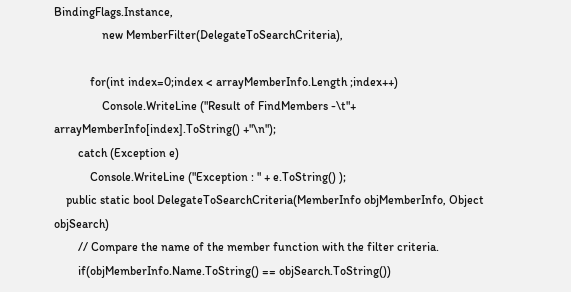BindingFlags.Instance,
                new MemberFilter(DelegateToSearchCriteria),

            for(int index=0;index < arrayMemberInfo.Length ;index++)
                Console.WriteLine ("Result of FindMembers -\t"+ arrayMemberInfo[index].ToString() +"\n");
        catch (Exception e)
            Console.WriteLine ("Exception : " + e.ToString() );
    public static bool DelegateToSearchCriteria(MemberInfo objMemberInfo, Object objSearch)
        // Compare the name of the member function with the filter criteria.
        if(objMemberInfo.Name.ToString() == objSearch.ToString())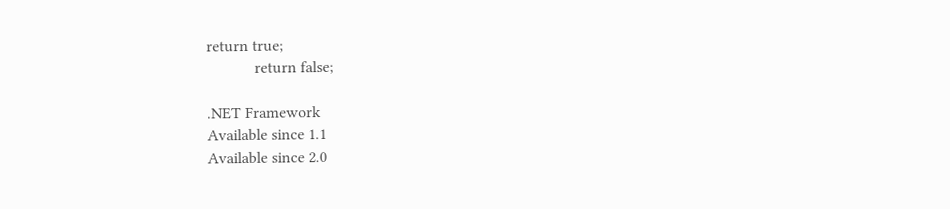return true;
            return false;

.NET Framework
Available since 1.1
Available since 2.0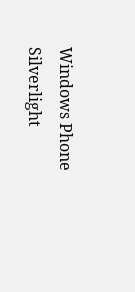Windows Phone Silverlight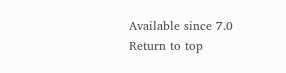Available since 7.0
Return to top